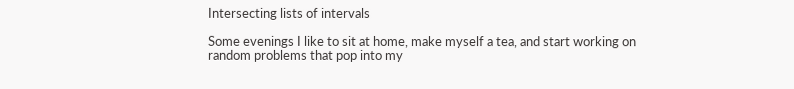Intersecting lists of intervals

Some evenings I like to sit at home, make myself a tea, and start working on random problems that pop into my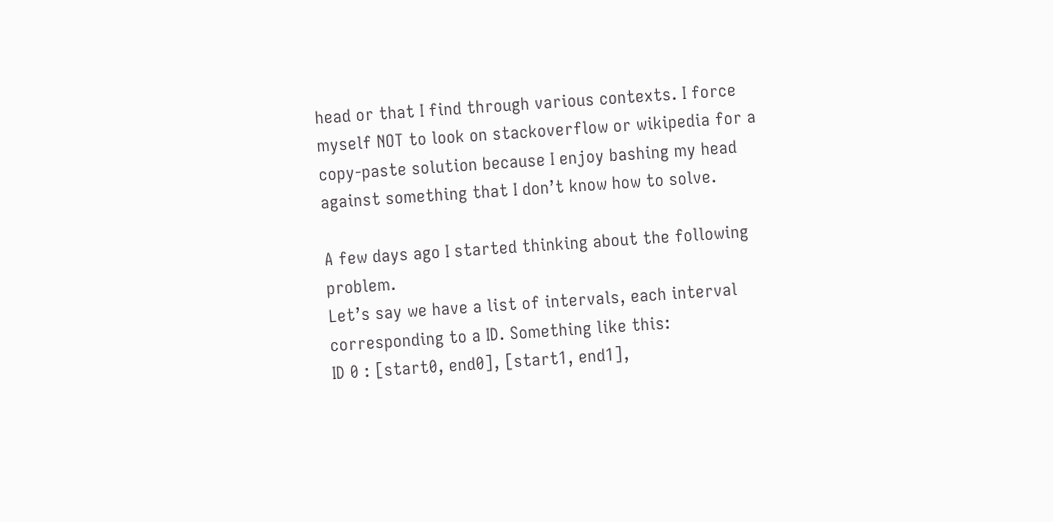head or that I find through various contexts. I force myself NOT to look on stackoverflow or wikipedia for a copy-paste solution because I enjoy bashing my head against something that I don’t know how to solve.

A few days ago I started thinking about the following problem.
Let’s say we have a list of intervals, each interval corresponding to a ID. Something like this:
ID 0 : [start0, end0], [start1, end1],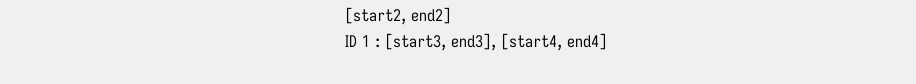[start2, end2]
ID 1 : [start3, end3], [start4, end4]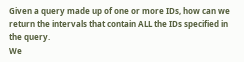Given a query made up of one or more IDs, how can we return the intervals that contain ALL the IDs specified in the query.
We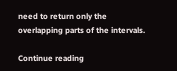need to return only the overlapping parts of the intervals.

Continue reading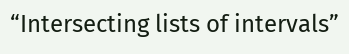“Intersecting lists of intervals”